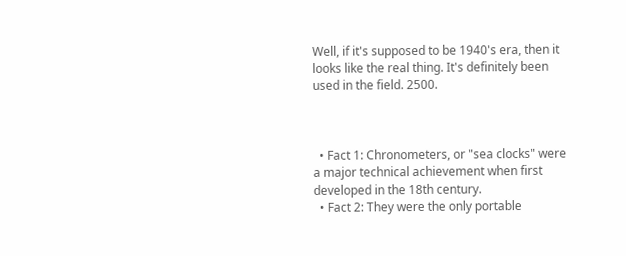Well, if it's supposed to be 1940's era, then it looks like the real thing. It's definitely been used in the field. 2500.



  • Fact 1: Chronometers, or "sea clocks" were a major technical achievement when first developed in the 18th century.
  • Fact 2: They were the only portable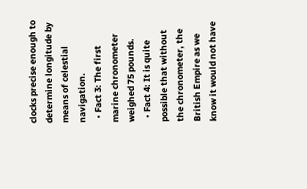clocks precise enough to determine longitude by means of celestial navigation.
  • Fact 3: The first marine chronometer weighed 75 pounds.
  • Fact 4: It is quite possible that without the chronometer, the British Empire as we know it would not have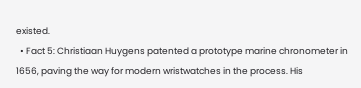existed.
  • Fact 5: Christiaan Huygens patented a prototype marine chronometer in 1656, paving the way for modern wristwatches in the process. His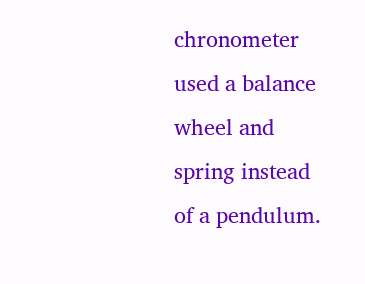chronometer used a balance wheel and spring instead of a pendulum.